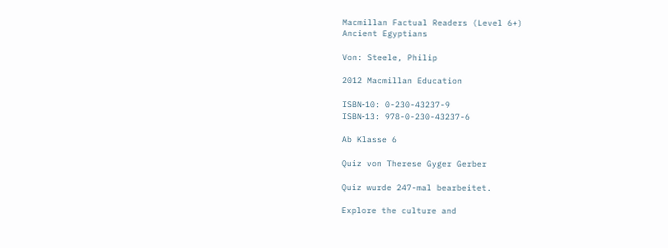Macmillan Factual Readers (Level 6+)
Ancient Egyptians

Von: Steele, Philip

2012 Macmillan Education

ISBN‑10: 0-230-43237-9
ISBN‑13: 978-0-230-43237-6

Ab Klasse 6

Quiz von Therese Gyger Gerber

Quiz wurde 247-mal bearbeitet.

Explore the culture and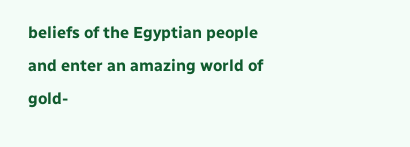beliefs of the Egyptian people and enter an amazing world of gold-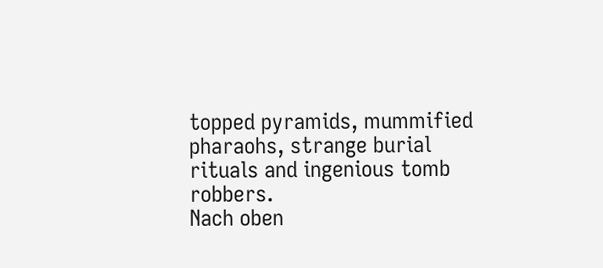topped pyramids, mummified pharaohs, strange burial rituals and ingenious tomb robbers.
Nach oben